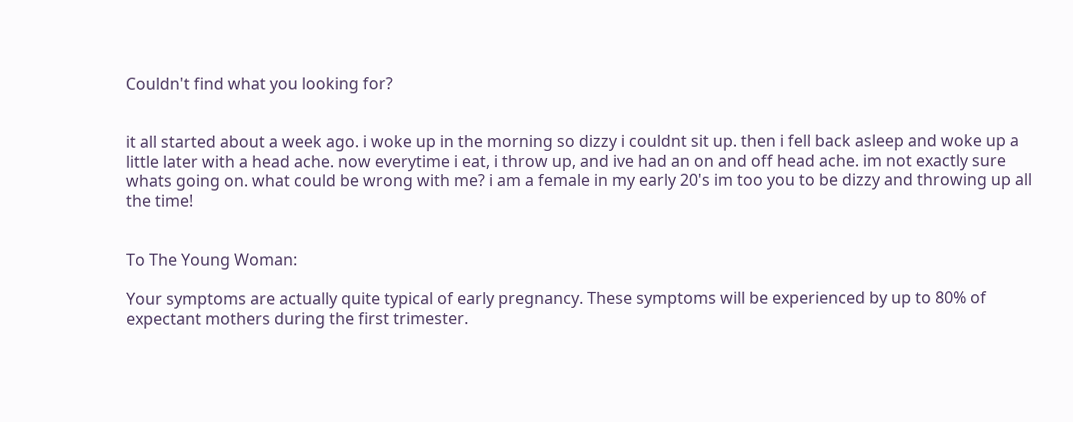Couldn't find what you looking for?


it all started about a week ago. i woke up in the morning so dizzy i couldnt sit up. then i fell back asleep and woke up a little later with a head ache. now everytime i eat, i throw up, and ive had an on and off head ache. im not exactly sure whats going on. what could be wrong with me? i am a female in my early 20's im too you to be dizzy and throwing up all the time!


To The Young Woman:

Your symptoms are actually quite typical of early pregnancy. These symptoms will be experienced by up to 80% of expectant mothers during the first trimester.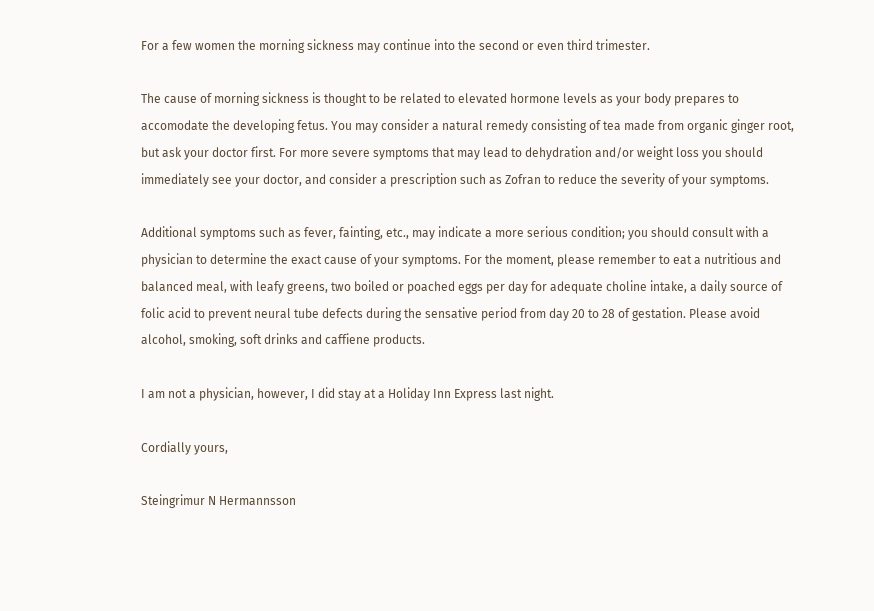For a few women the morning sickness may continue into the second or even third trimester.

The cause of morning sickness is thought to be related to elevated hormone levels as your body prepares to accomodate the developing fetus. You may consider a natural remedy consisting of tea made from organic ginger root, but ask your doctor first. For more severe symptoms that may lead to dehydration and/or weight loss you should immediately see your doctor, and consider a prescription such as Zofran to reduce the severity of your symptoms.

Additional symptoms such as fever, fainting, etc., may indicate a more serious condition; you should consult with a physician to determine the exact cause of your symptoms. For the moment, please remember to eat a nutritious and balanced meal, with leafy greens, two boiled or poached eggs per day for adequate choline intake, a daily source of folic acid to prevent neural tube defects during the sensative period from day 20 to 28 of gestation. Please avoid alcohol, smoking, soft drinks and caffiene products.

I am not a physician, however, I did stay at a Holiday Inn Express last night.

Cordially yours,

Steingrimur N Hermannsson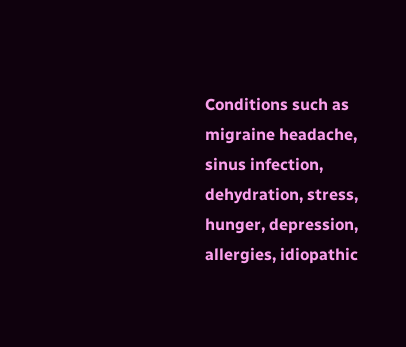Conditions such as migraine headache, sinus infection, dehydration, stress, hunger, depression, allergies, idiopathic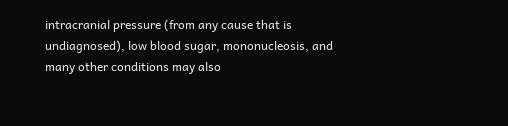intracranial pressure (from any cause that is undiagnosed), low blood sugar, mononucleosis, and many other conditions may also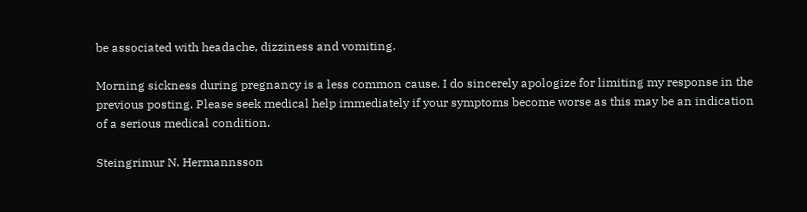be associated with headache, dizziness and vomiting.

Morning sickness during pregnancy is a less common cause. I do sincerely apologize for limiting my response in the previous posting. Please seek medical help immediately if your symptoms become worse as this may be an indication of a serious medical condition.

Steingrimur N. Hermannsson